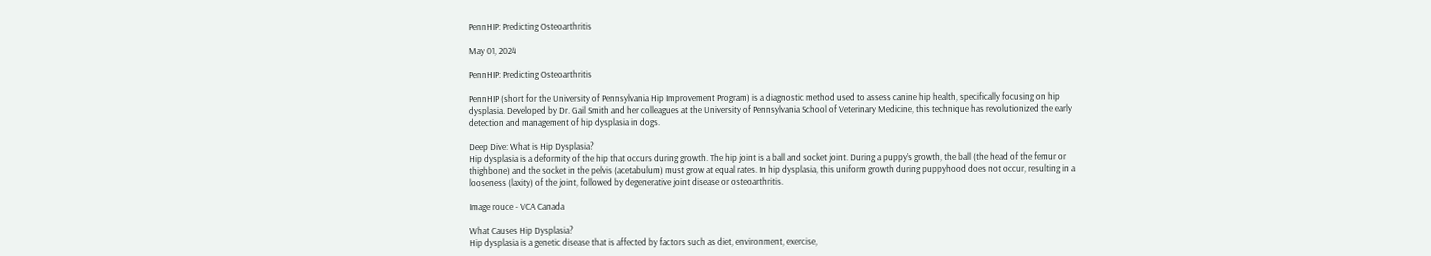PennHIP: Predicting Osteoarthritis

May 01, 2024

PennHIP: Predicting Osteoarthritis

PennHIP (short for the University of Pennsylvania Hip Improvement Program) is a diagnostic method used to assess canine hip health, specifically focusing on hip dysplasia. Developed by Dr. Gail Smith and her colleagues at the University of Pennsylvania School of Veterinary Medicine, this technique has revolutionized the early detection and management of hip dysplasia in dogs.

Deep Dive: What is Hip Dysplasia?
Hip dysplasia is a deformity of the hip that occurs during growth. The hip joint is a ball and socket joint. During a puppy’s growth, the ball (the head of the femur or thighbone) and the socket in the pelvis (acetabulum) must grow at equal rates. In hip dysplasia, this uniform growth during puppyhood does not occur, resulting in a looseness (laxity) of the joint, followed by degenerative joint disease or osteoarthritis.

Image rouce - VCA Canada

What Causes Hip Dysplasia?
Hip dysplasia is a genetic disease that is affected by factors such as diet, environment, exercise,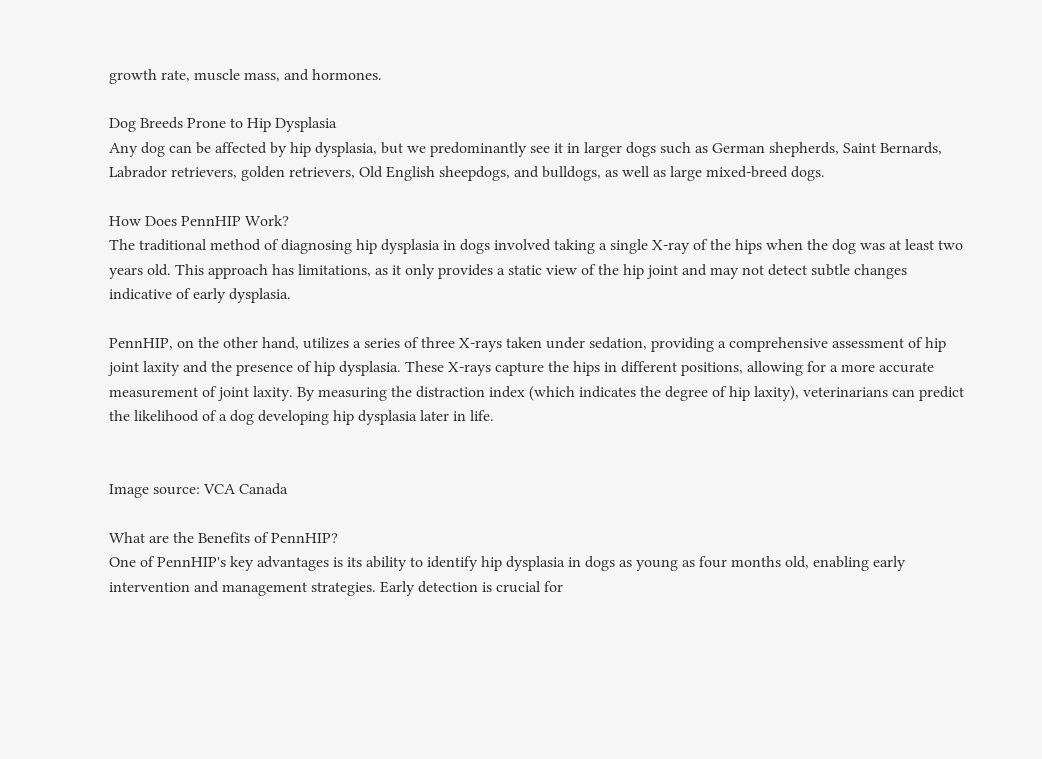growth rate, muscle mass, and hormones.

Dog Breeds Prone to Hip Dysplasia
Any dog can be affected by hip dysplasia, but we predominantly see it in larger dogs such as German shepherds, Saint Bernards, Labrador retrievers, golden retrievers, Old English sheepdogs, and bulldogs, as well as large mixed-breed dogs.

How Does PennHIP Work?
The traditional method of diagnosing hip dysplasia in dogs involved taking a single X-ray of the hips when the dog was at least two years old. This approach has limitations, as it only provides a static view of the hip joint and may not detect subtle changes indicative of early dysplasia.

PennHIP, on the other hand, utilizes a series of three X-rays taken under sedation, providing a comprehensive assessment of hip joint laxity and the presence of hip dysplasia. These X-rays capture the hips in different positions, allowing for a more accurate measurement of joint laxity. By measuring the distraction index (which indicates the degree of hip laxity), veterinarians can predict the likelihood of a dog developing hip dysplasia later in life.


Image source: VCA Canada

What are the Benefits of PennHIP?
One of PennHIP's key advantages is its ability to identify hip dysplasia in dogs as young as four months old, enabling early intervention and management strategies. Early detection is crucial for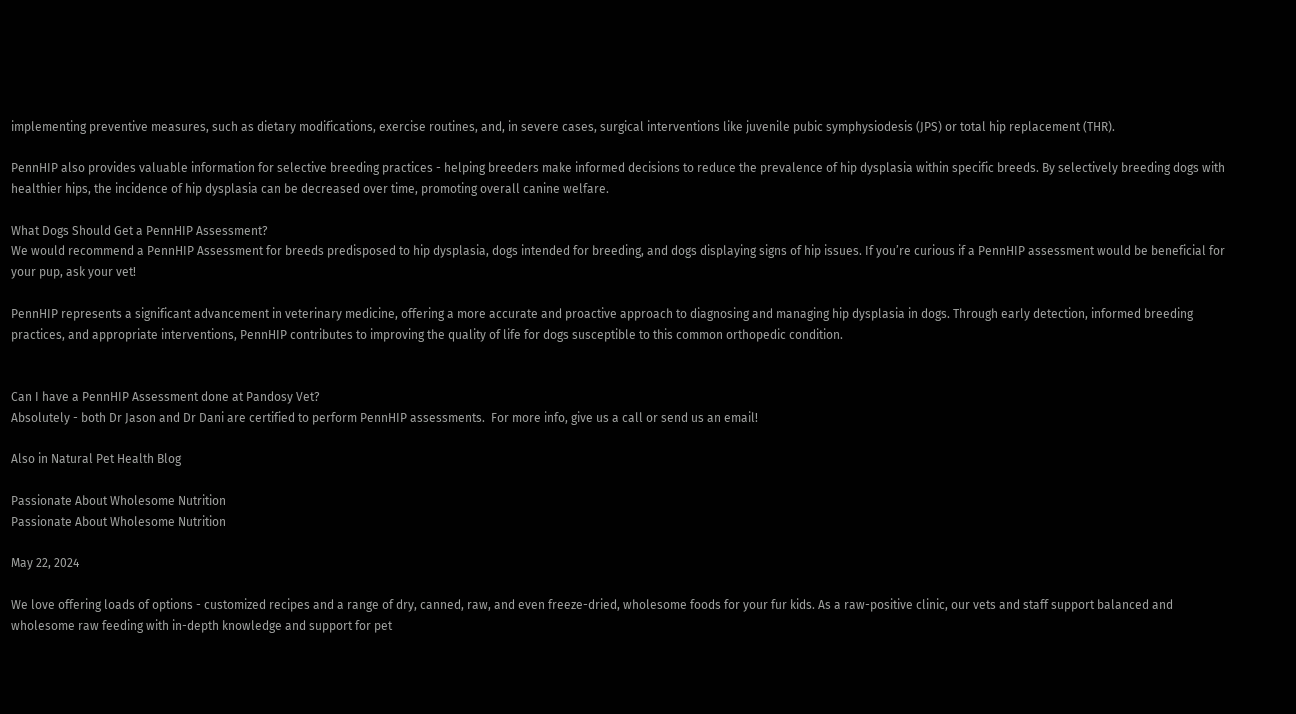implementing preventive measures, such as dietary modifications, exercise routines, and, in severe cases, surgical interventions like juvenile pubic symphysiodesis (JPS) or total hip replacement (THR).

PennHIP also provides valuable information for selective breeding practices - helping breeders make informed decisions to reduce the prevalence of hip dysplasia within specific breeds. By selectively breeding dogs with healthier hips, the incidence of hip dysplasia can be decreased over time, promoting overall canine welfare.

What Dogs Should Get a PennHIP Assessment?
We would recommend a PennHIP Assessment for breeds predisposed to hip dysplasia, dogs intended for breeding, and dogs displaying signs of hip issues. If you’re curious if a PennHIP assessment would be beneficial for your pup, ask your vet!

PennHIP represents a significant advancement in veterinary medicine, offering a more accurate and proactive approach to diagnosing and managing hip dysplasia in dogs. Through early detection, informed breeding practices, and appropriate interventions, PennHIP contributes to improving the quality of life for dogs susceptible to this common orthopedic condition.


Can I have a PennHIP Assessment done at Pandosy Vet?
Absolutely - both Dr Jason and Dr Dani are certified to perform PennHIP assessments.  For more info, give us a call or send us an email!

Also in Natural Pet Health Blog

Passionate About Wholesome Nutrition
Passionate About Wholesome Nutrition

May 22, 2024

We love offering loads of options - customized recipes and a range of dry, canned, raw, and even freeze-dried, wholesome foods for your fur kids. As a raw-positive clinic, our vets and staff support balanced and wholesome raw feeding with in-depth knowledge and support for pet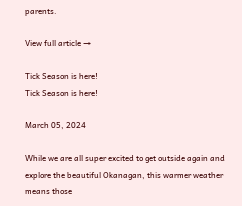parents.

View full article →

Tick Season is here!
Tick Season is here!

March 05, 2024

While we are all super excited to get outside again and explore the beautiful Okanagan, this warmer weather means those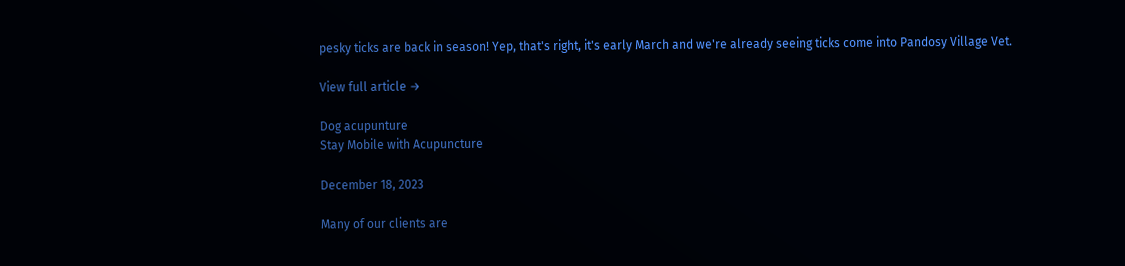pesky ticks are back in season! Yep, that's right, it's early March and we're already seeing ticks come into Pandosy Village Vet.

View full article →

Dog acupunture
Stay Mobile with Acupuncture

December 18, 2023

Many of our clients are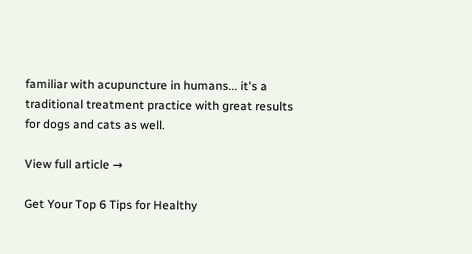familiar with acupuncture in humans... it's a traditional treatment practice with great results for dogs and cats as well.

View full article →

Get Your Top 6 Tips for Healthy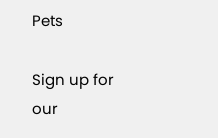Pets

Sign up for our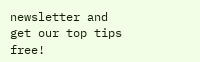newsletter and get our top tips free!